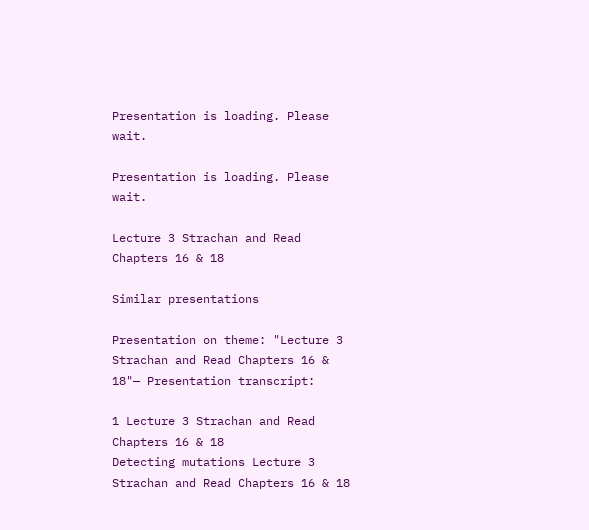Presentation is loading. Please wait.

Presentation is loading. Please wait.

Lecture 3 Strachan and Read Chapters 16 & 18

Similar presentations

Presentation on theme: "Lecture 3 Strachan and Read Chapters 16 & 18"— Presentation transcript:

1 Lecture 3 Strachan and Read Chapters 16 & 18
Detecting mutations Lecture 3 Strachan and Read Chapters 16 & 18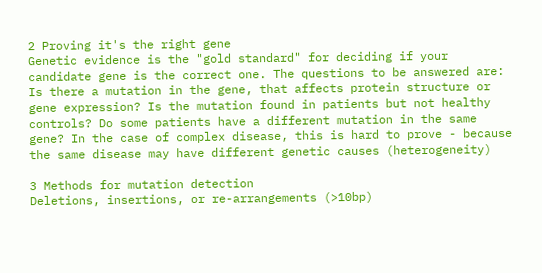2 Proving it's the right gene
Genetic evidence is the "gold standard" for deciding if your candidate gene is the correct one. The questions to be answered are: Is there a mutation in the gene, that affects protein structure or gene expression? Is the mutation found in patients but not healthy controls? Do some patients have a different mutation in the same gene? In the case of complex disease, this is hard to prove - because the same disease may have different genetic causes (heterogeneity)

3 Methods for mutation detection
Deletions, insertions, or re-arrangements (>10bp)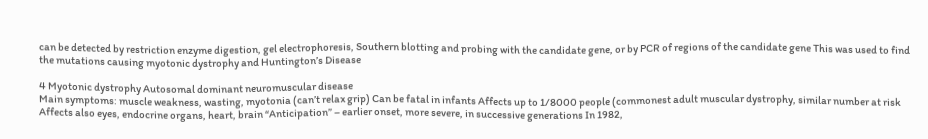can be detected by restriction enzyme digestion, gel electrophoresis, Southern blotting and probing with the candidate gene, or by PCR of regions of the candidate gene This was used to find the mutations causing myotonic dystrophy and Huntington’s Disease

4 Myotonic dystrophy Autosomal dominant neuromuscular disease
Main symptoms: muscle weakness, wasting, myotonia (can’t relax grip) Can be fatal in infants Affects up to 1/8000 people (commonest adult muscular dystrophy, similar number at risk Affects also eyes, endocrine organs, heart, brain “Anticipation” – earlier onset, more severe, in successive generations In 1982,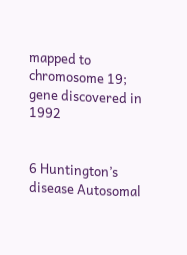mapped to chromosome 19; gene discovered in 1992


6 Huntington’s disease Autosomal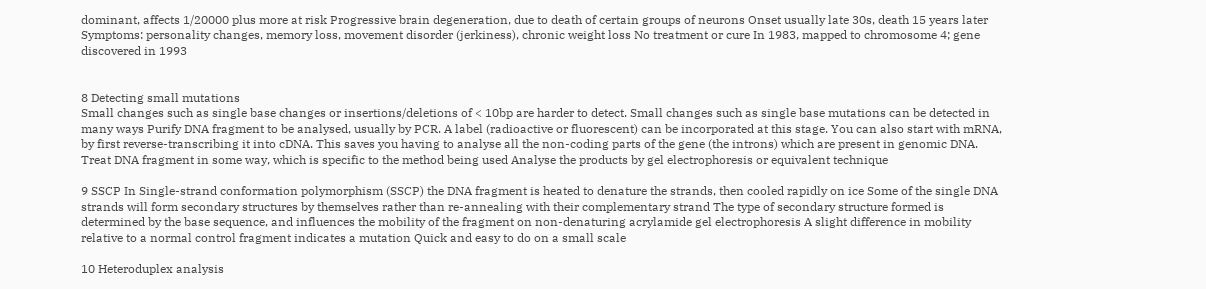dominant, affects 1/20000 plus more at risk Progressive brain degeneration, due to death of certain groups of neurons Onset usually late 30s, death 15 years later Symptoms: personality changes, memory loss, movement disorder (jerkiness), chronic weight loss No treatment or cure In 1983, mapped to chromosome 4; gene discovered in 1993


8 Detecting small mutations
Small changes such as single base changes or insertions/deletions of < 10bp are harder to detect. Small changes such as single base mutations can be detected in many ways Purify DNA fragment to be analysed, usually by PCR. A label (radioactive or fluorescent) can be incorporated at this stage. You can also start with mRNA, by first reverse-transcribing it into cDNA. This saves you having to analyse all the non-coding parts of the gene (the introns) which are present in genomic DNA. Treat DNA fragment in some way, which is specific to the method being used Analyse the products by gel electrophoresis or equivalent technique

9 SSCP In Single-strand conformation polymorphism (SSCP) the DNA fragment is heated to denature the strands, then cooled rapidly on ice Some of the single DNA strands will form secondary structures by themselves rather than re-annealing with their complementary strand The type of secondary structure formed is determined by the base sequence, and influences the mobility of the fragment on non-denaturing acrylamide gel electrophoresis A slight difference in mobility relative to a normal control fragment indicates a mutation Quick and easy to do on a small scale

10 Heteroduplex analysis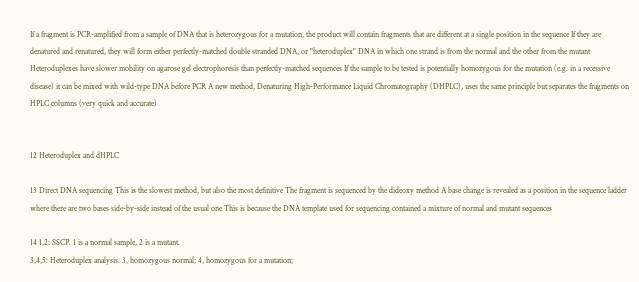If a fragment is PCR-amplified from a sample of DNA that is heterozygous for a mutation, the product will contain fragments that are different at a single position in the sequence If they are denatured and renatured, they will form either perfectly-matched double stranded DNA, or "heteroduplex" DNA in which one strand is from the normal and the other from the mutant Heteroduplexes have slower mobility on agarose gel electrophoresis than perfectly-matched sequences If the sample to be tested is potentially homozygous for the mutation (e.g. in a recessive disease) it can be mixed with wild-type DNA before PCR A new method, Denaturing High-Performance Liquid Chromatography (DHPLC), uses the same principle but separates the fragments on HPLC columns (very quick and accurate)


12 Heteroduplex and dHPLC

13 Direct DNA sequencing This is the slowest method, but also the most definitive The fragment is sequenced by the dideoxy method A base change is revealed as a position in the sequence ladder where there are two bases side-by-side instead of the usual one This is because the DNA template used for sequencing contained a mixture of normal and mutant sequences

14 1,2: SSCP. 1 is a normal sample, 2 is a mutant.
3,4,5: Heteroduplex analysis. 3, homozygous normal; 4, homozygous for a mutation;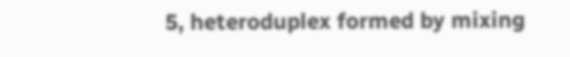5, heteroduplex formed by mixing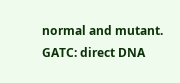normal and mutant. GATC: direct DNA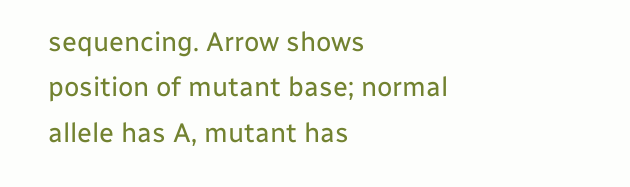sequencing. Arrow shows position of mutant base; normal allele has A, mutant has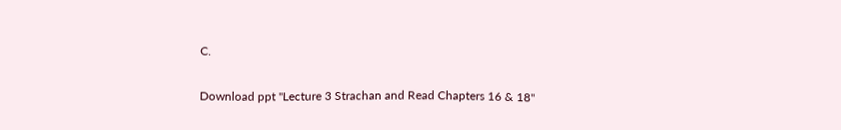C.

Download ppt "Lecture 3 Strachan and Read Chapters 16 & 18"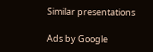Similar presentations

Ads by Google